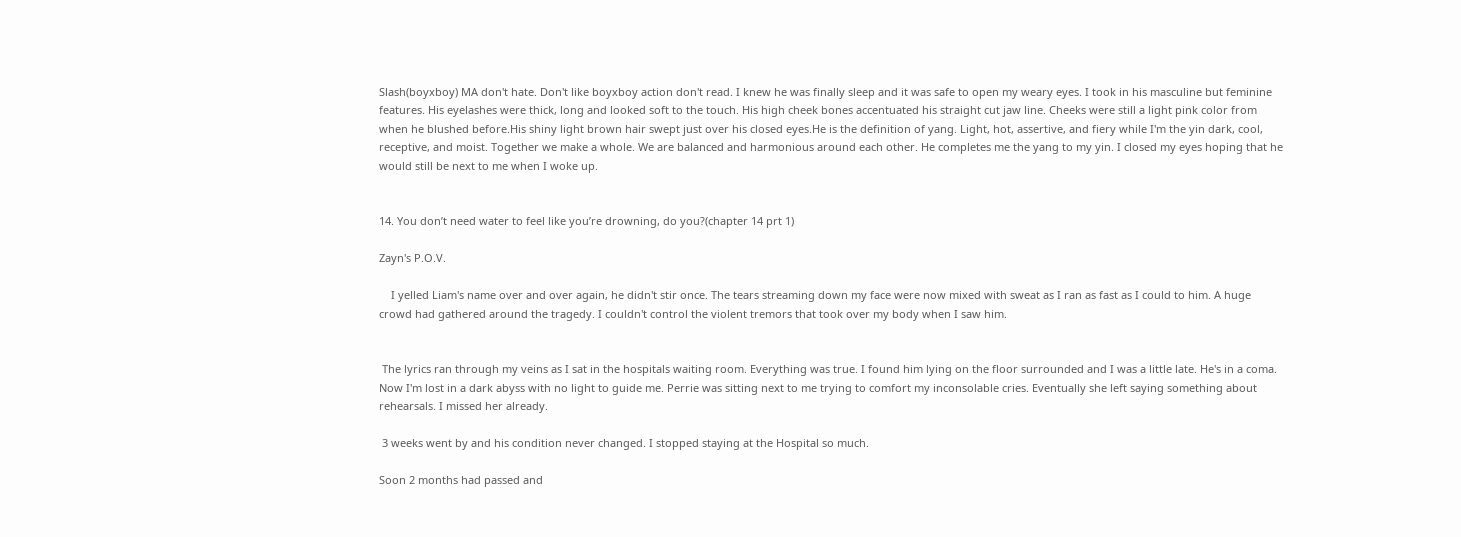Slash(boyxboy) MA don't hate. Don't like boyxboy action don't read. I knew he was finally sleep and it was safe to open my weary eyes. I took in his masculine but feminine features. His eyelashes were thick, long and looked soft to the touch. His high cheek bones accentuated his straight cut jaw line. Cheeks were still a light pink color from when he blushed before.His shiny light brown hair swept just over his closed eyes.He is the definition of yang. Light, hot, assertive, and fiery while I'm the yin dark, cool, receptive, and moist. Together we make a whole. We are balanced and harmonious around each other. He completes me the yang to my yin. I closed my eyes hoping that he would still be next to me when I woke up.


14. You don’t need water to feel like you’re drowning, do you?(chapter 14 prt 1)

Zayn's P.O.V.

    I yelled Liam's name over and over again, he didn't stir once. The tears streaming down my face were now mixed with sweat as I ran as fast as I could to him. A huge crowd had gathered around the tragedy. I couldn't control the violent tremors that took over my body when I saw him.


 The lyrics ran through my veins as I sat in the hospitals waiting room. Everything was true. I found him lying on the floor surrounded and I was a little late. He's in a coma. Now I'm lost in a dark abyss with no light to guide me. Perrie was sitting next to me trying to comfort my inconsolable cries. Eventually she left saying something about rehearsals. I missed her already.

 3 weeks went by and his condition never changed. I stopped staying at the Hospital so much.

Soon 2 months had passed and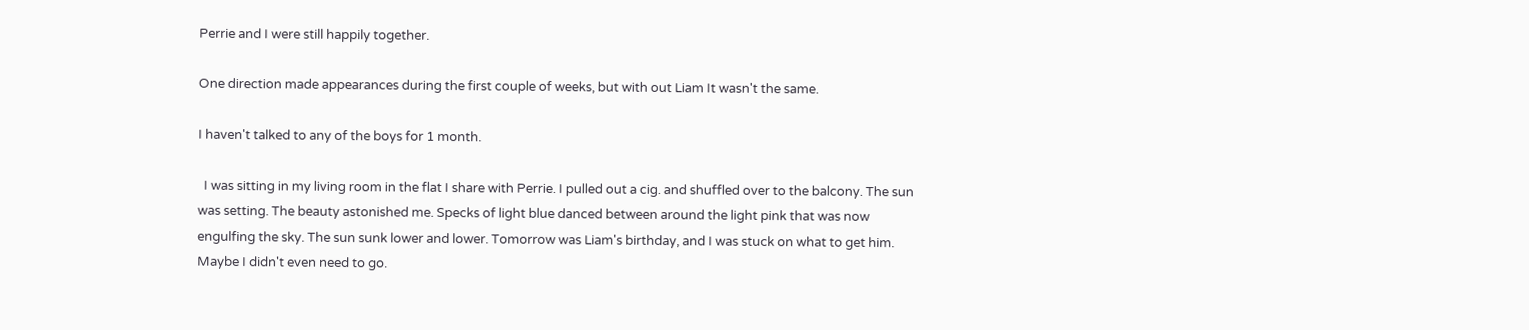Perrie and I were still happily together.

One direction made appearances during the first couple of weeks, but with out Liam It wasn't the same.

I haven't talked to any of the boys for 1 month.

  I was sitting in my living room in the flat I share with Perrie. I pulled out a cig. and shuffled over to the balcony. The sun was setting. The beauty astonished me. Specks of light blue danced between around the light pink that was now engulfing the sky. The sun sunk lower and lower. Tomorrow was Liam's birthday, and I was stuck on what to get him. Maybe I didn't even need to go.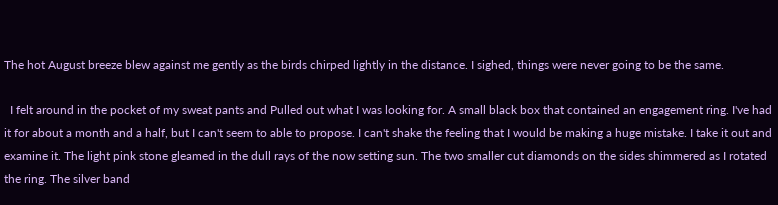The hot August breeze blew against me gently as the birds chirped lightly in the distance. I sighed, things were never going to be the same.

  I felt around in the pocket of my sweat pants and Pulled out what I was looking for. A small black box that contained an engagement ring. I've had it for about a month and a half, but I can't seem to able to propose. I can't shake the feeling that I would be making a huge mistake. I take it out and examine it. The light pink stone gleamed in the dull rays of the now setting sun. The two smaller cut diamonds on the sides shimmered as I rotated the ring. The silver band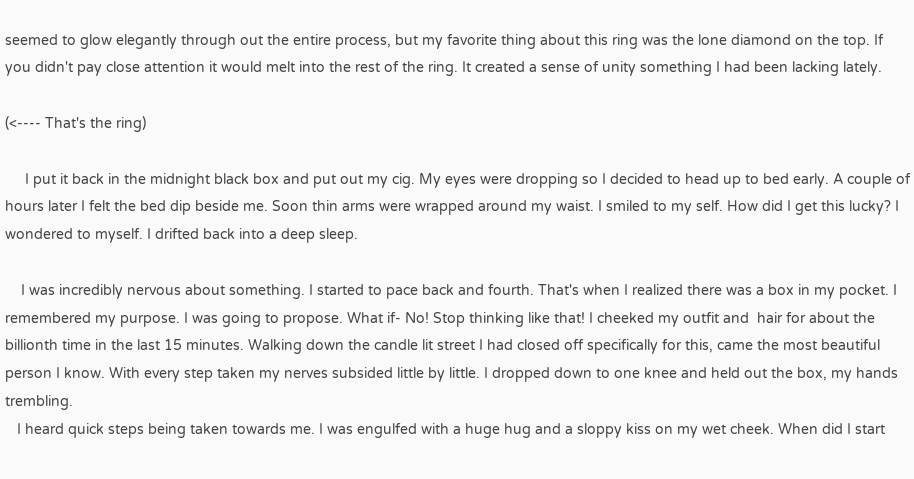seemed to glow elegantly through out the entire process, but my favorite thing about this ring was the lone diamond on the top. If you didn't pay close attention it would melt into the rest of the ring. It created a sense of unity something I had been lacking lately.

(<---- That's the ring)

     I put it back in the midnight black box and put out my cig. My eyes were dropping so I decided to head up to bed early. A couple of hours later I felt the bed dip beside me. Soon thin arms were wrapped around my waist. I smiled to my self. How did I get this lucky? I wondered to myself. I drifted back into a deep sleep.

    I was incredibly nervous about something. I started to pace back and fourth. That's when I realized there was a box in my pocket. I remembered my purpose. I was going to propose. What if- No! Stop thinking like that! I cheeked my outfit and  hair for about the billionth time in the last 15 minutes. Walking down the candle lit street I had closed off specifically for this, came the most beautiful person I know. With every step taken my nerves subsided little by little. I dropped down to one knee and held out the box, my hands trembling.
   I heard quick steps being taken towards me. I was engulfed with a huge hug and a sloppy kiss on my wet cheek. When did I start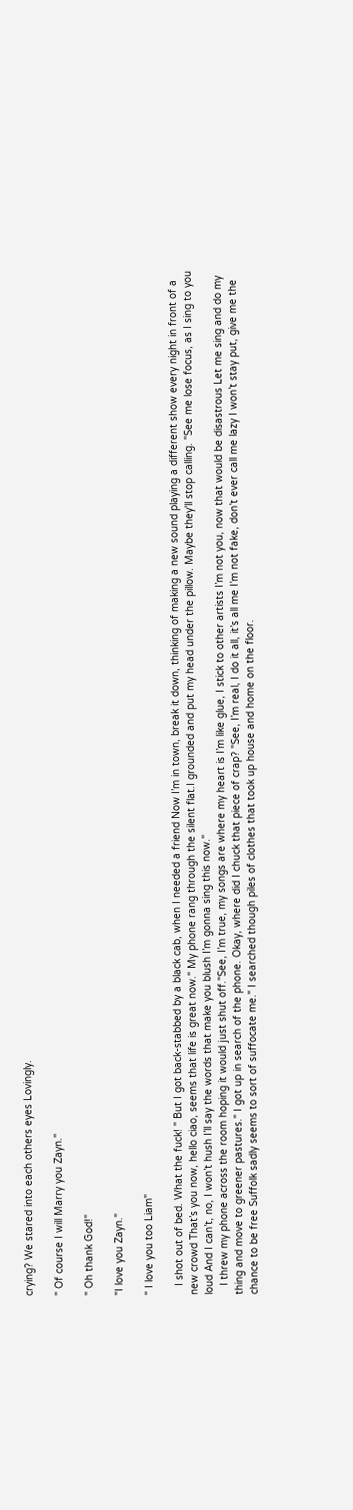crying? We stared into each others eyes Lovingly.

" Of course I will Marry you Zayn."

" Oh thank God!"

"I love you Zayn."

" I love you too Liam"

   I shot out of bed. What the fuck! " But I got back-stabbed by a black cab, when I needed a friend Now I’m in town, break it down, thinking of making a new sound playing a different show every night in front of a new crowd That’s you now, hello ciao, seems that life is great now." My phone rang through the silent flat.I grounded and put my head under the pillow. Maybe they'll stop calling. "See me lose focus, as I sing to you loud And I can’t, no, I won’t hush I’ll say the words that make you blush I’m gonna sing this now."
   I threw my phone across the room hoping it would just shut off."See, I’m true, my songs are where my heart is I’m like glue, I stick to other artists I’m not you, now that would be disastrous Let me sing and do my thing and move to greener pastures." I got up in search of the phone. Okay, where did I chuck that piece of crap? "See, I’m real, I do it all, it’s all me I’m not fake, don’t ever call me lazy I won’t stay put, give me the chance to be free Suffolk sadly seems to sort of suffocate me." I searched though piles of clothes that took up house and home on the floor.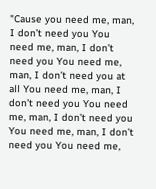"Cause you need me, man, I don’t need you You need me, man, I don’t need you You need me, man, I don’t need you at all You need me, man, I don’t need you You need me, man, I don’t need you You need me, man, I don’t need you You need me,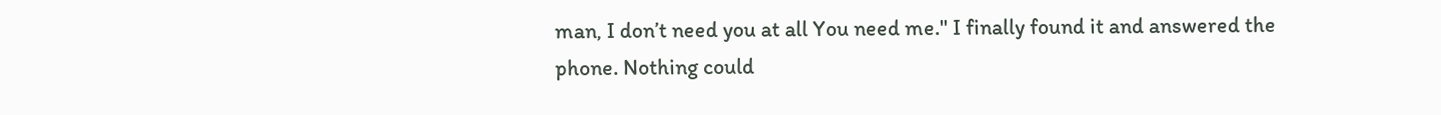man, I don’t need you at all You need me." I finally found it and answered the phone. Nothing could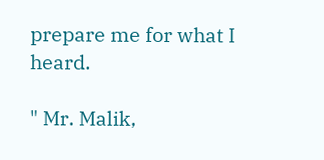prepare me for what I heard.

" Mr. Malik,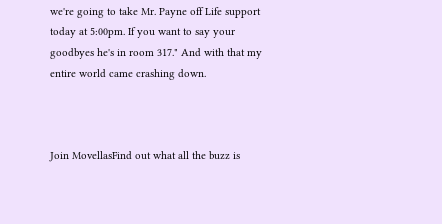we're going to take Mr. Payne off Life support today at 5:00pm. If you want to say your goodbyes he's in room 317." And with that my entire world came crashing down.



Join MovellasFind out what all the buzz is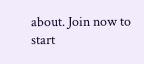about. Join now to start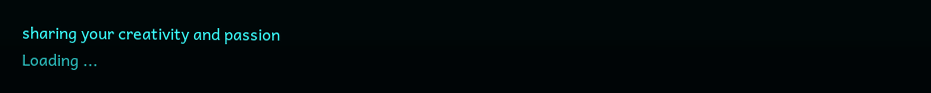sharing your creativity and passion
Loading ...